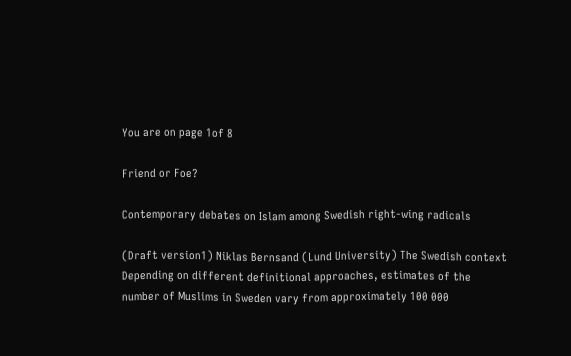You are on page 1of 8

Friend or Foe?

Contemporary debates on Islam among Swedish right-wing radicals

(Draft version1) Niklas Bernsand (Lund University) The Swedish context Depending on different definitional approaches, estimates of the number of Muslims in Sweden vary from approximately 100 000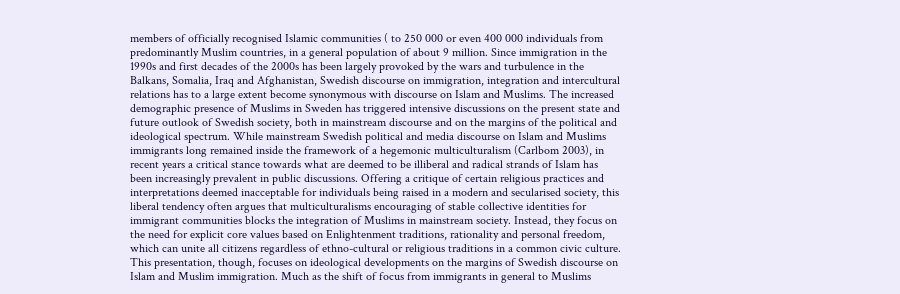members of officially recognised Islamic communities ( to 250 000 or even 400 000 individuals from predominantly Muslim countries, in a general population of about 9 million. Since immigration in the 1990s and first decades of the 2000s has been largely provoked by the wars and turbulence in the Balkans, Somalia, Iraq and Afghanistan, Swedish discourse on immigration, integration and intercultural relations has to a large extent become synonymous with discourse on Islam and Muslims. The increased demographic presence of Muslims in Sweden has triggered intensive discussions on the present state and future outlook of Swedish society, both in mainstream discourse and on the margins of the political and ideological spectrum. While mainstream Swedish political and media discourse on Islam and Muslims immigrants long remained inside the framework of a hegemonic multiculturalism (Carlbom 2003), in recent years a critical stance towards what are deemed to be illiberal and radical strands of Islam has been increasingly prevalent in public discussions. Offering a critique of certain religious practices and interpretations deemed inacceptable for individuals being raised in a modern and secularised society, this liberal tendency often argues that multiculturalisms encouraging of stable collective identities for immigrant communities blocks the integration of Muslims in mainstream society. Instead, they focus on the need for explicit core values based on Enlightenment traditions, rationality and personal freedom, which can unite all citizens regardless of ethno-cultural or religious traditions in a common civic culture. This presentation, though, focuses on ideological developments on the margins of Swedish discourse on Islam and Muslim immigration. Much as the shift of focus from immigrants in general to Muslims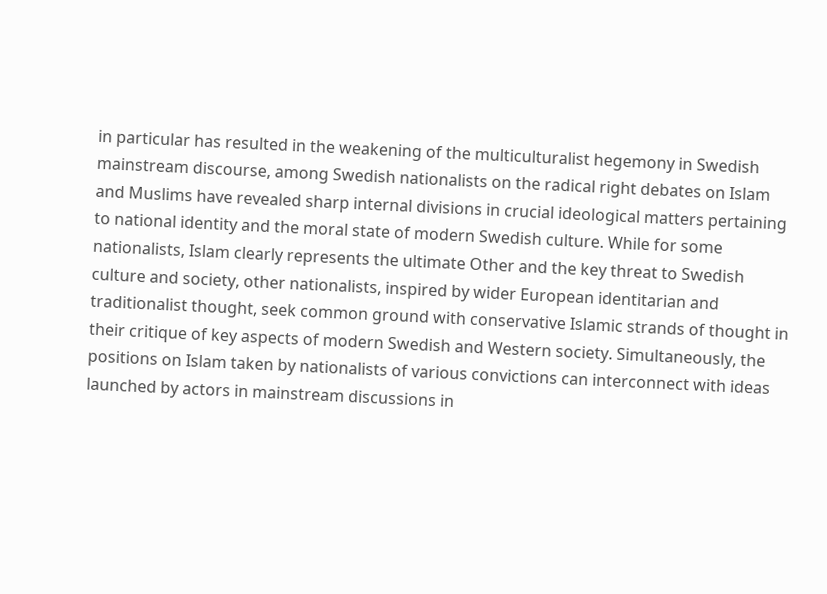in particular has resulted in the weakening of the multiculturalist hegemony in Swedish mainstream discourse, among Swedish nationalists on the radical right debates on Islam and Muslims have revealed sharp internal divisions in crucial ideological matters pertaining to national identity and the moral state of modern Swedish culture. While for some nationalists, Islam clearly represents the ultimate Other and the key threat to Swedish culture and society, other nationalists, inspired by wider European identitarian and traditionalist thought, seek common ground with conservative Islamic strands of thought in their critique of key aspects of modern Swedish and Western society. Simultaneously, the positions on Islam taken by nationalists of various convictions can interconnect with ideas launched by actors in mainstream discussions in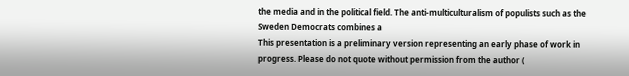the media and in the political field. The anti-multiculturalism of populists such as the Sweden Democrats combines a
This presentation is a preliminary version representing an early phase of work in progress. Please do not quote without permission from the author (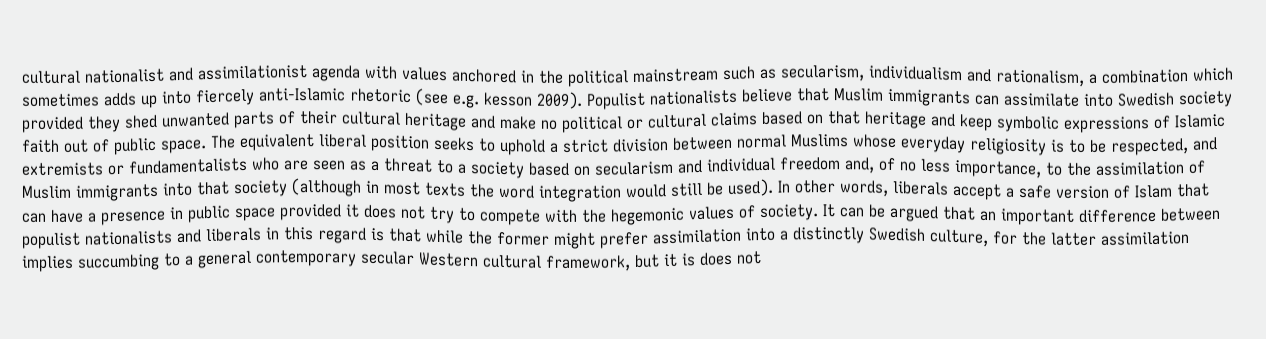cultural nationalist and assimilationist agenda with values anchored in the political mainstream such as secularism, individualism and rationalism, a combination which sometimes adds up into fiercely anti-Islamic rhetoric (see e.g. kesson 2009). Populist nationalists believe that Muslim immigrants can assimilate into Swedish society provided they shed unwanted parts of their cultural heritage and make no political or cultural claims based on that heritage and keep symbolic expressions of Islamic faith out of public space. The equivalent liberal position seeks to uphold a strict division between normal Muslims whose everyday religiosity is to be respected, and extremists or fundamentalists who are seen as a threat to a society based on secularism and individual freedom and, of no less importance, to the assimilation of Muslim immigrants into that society (although in most texts the word integration would still be used). In other words, liberals accept a safe version of Islam that can have a presence in public space provided it does not try to compete with the hegemonic values of society. It can be argued that an important difference between populist nationalists and liberals in this regard is that while the former might prefer assimilation into a distinctly Swedish culture, for the latter assimilation implies succumbing to a general contemporary secular Western cultural framework, but it is does not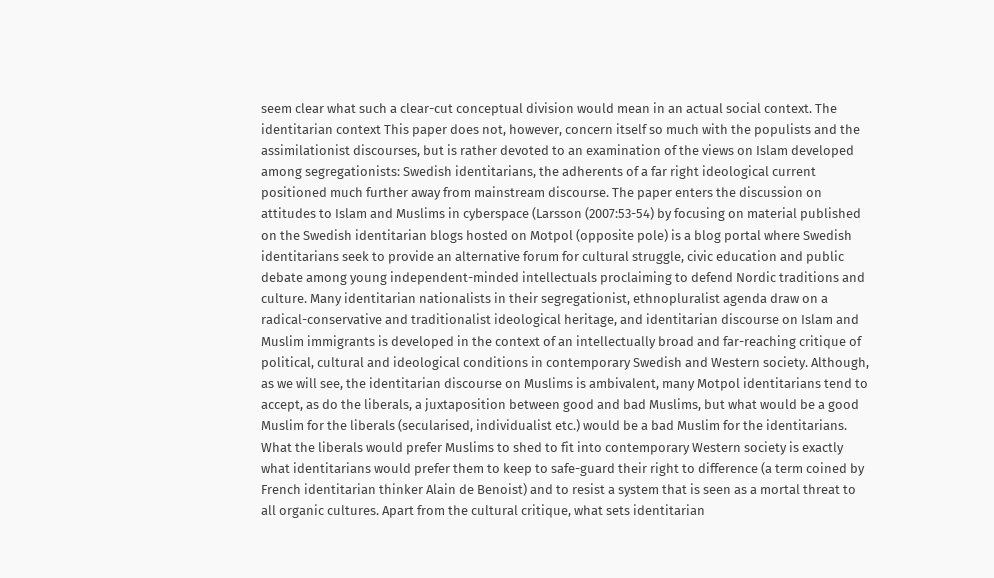seem clear what such a clear-cut conceptual division would mean in an actual social context. The identitarian context This paper does not, however, concern itself so much with the populists and the assimilationist discourses, but is rather devoted to an examination of the views on Islam developed among segregationists: Swedish identitarians, the adherents of a far right ideological current positioned much further away from mainstream discourse. The paper enters the discussion on attitudes to Islam and Muslims in cyberspace (Larsson (2007:53-54) by focusing on material published on the Swedish identitarian blogs hosted on Motpol (opposite pole) is a blog portal where Swedish identitarians seek to provide an alternative forum for cultural struggle, civic education and public debate among young independent-minded intellectuals proclaiming to defend Nordic traditions and culture. Many identitarian nationalists in their segregationist, ethnopluralist agenda draw on a radical-conservative and traditionalist ideological heritage, and identitarian discourse on Islam and Muslim immigrants is developed in the context of an intellectually broad and far-reaching critique of political, cultural and ideological conditions in contemporary Swedish and Western society. Although, as we will see, the identitarian discourse on Muslims is ambivalent, many Motpol identitarians tend to accept, as do the liberals, a juxtaposition between good and bad Muslims, but what would be a good Muslim for the liberals (secularised, individualist etc.) would be a bad Muslim for the identitarians. What the liberals would prefer Muslims to shed to fit into contemporary Western society is exactly what identitarians would prefer them to keep to safe-guard their right to difference (a term coined by French identitarian thinker Alain de Benoist) and to resist a system that is seen as a mortal threat to all organic cultures. Apart from the cultural critique, what sets identitarian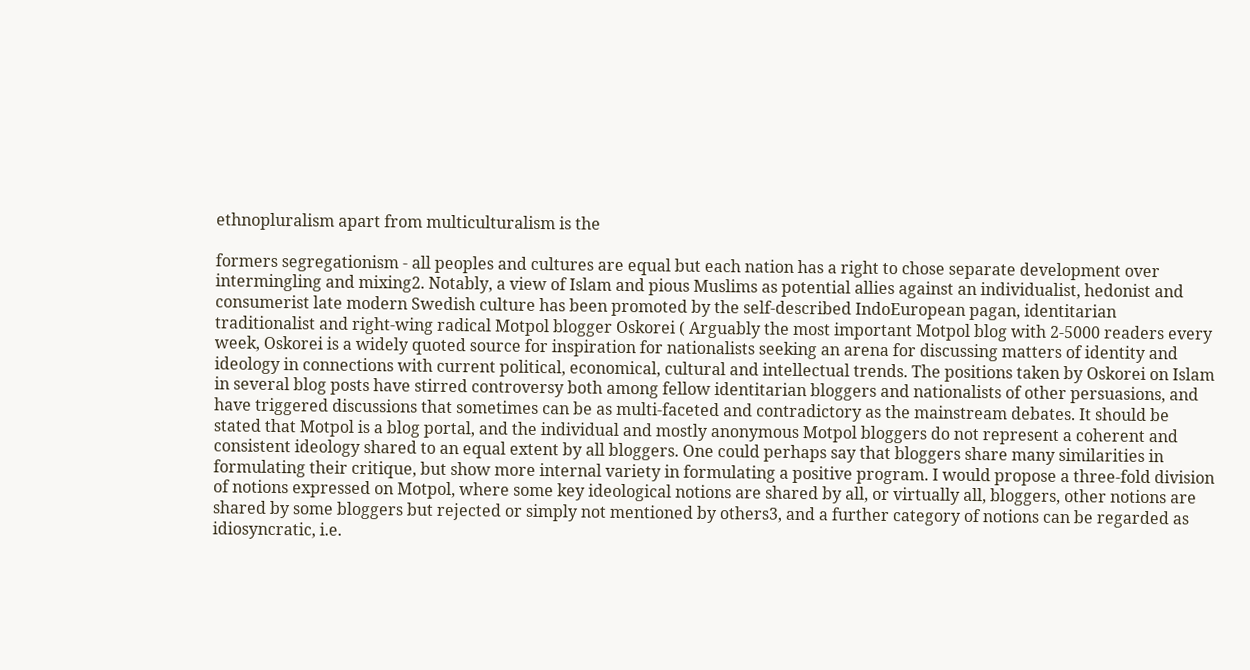ethnopluralism apart from multiculturalism is the

formers segregationism - all peoples and cultures are equal but each nation has a right to chose separate development over intermingling and mixing2. Notably, a view of Islam and pious Muslims as potential allies against an individualist, hedonist and consumerist late modern Swedish culture has been promoted by the self-described IndoEuropean pagan, identitarian traditionalist and right-wing radical Motpol blogger Oskorei ( Arguably the most important Motpol blog with 2-5000 readers every week, Oskorei is a widely quoted source for inspiration for nationalists seeking an arena for discussing matters of identity and ideology in connections with current political, economical, cultural and intellectual trends. The positions taken by Oskorei on Islam in several blog posts have stirred controversy both among fellow identitarian bloggers and nationalists of other persuasions, and have triggered discussions that sometimes can be as multi-faceted and contradictory as the mainstream debates. It should be stated that Motpol is a blog portal, and the individual and mostly anonymous Motpol bloggers do not represent a coherent and consistent ideology shared to an equal extent by all bloggers. One could perhaps say that bloggers share many similarities in formulating their critique, but show more internal variety in formulating a positive program. I would propose a three-fold division of notions expressed on Motpol, where some key ideological notions are shared by all, or virtually all, bloggers, other notions are shared by some bloggers but rejected or simply not mentioned by others3, and a further category of notions can be regarded as idiosyncratic, i.e.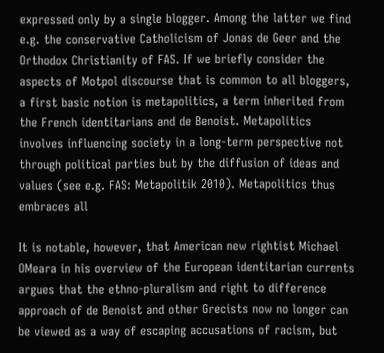expressed only by a single blogger. Among the latter we find e.g. the conservative Catholicism of Jonas de Geer and the Orthodox Christianity of FAS. If we briefly consider the aspects of Motpol discourse that is common to all bloggers, a first basic notion is metapolitics, a term inherited from the French identitarians and de Benoist. Metapolitics involves influencing society in a long-term perspective not through political parties but by the diffusion of ideas and values (see e.g. FAS: Metapolitik 2010). Metapolitics thus embraces all

It is notable, however, that American new rightist Michael OMeara in his overview of the European identitarian currents argues that the ethno-pluralism and right to difference approach of de Benoist and other Grecists now no longer can be viewed as a way of escaping accusations of racism, but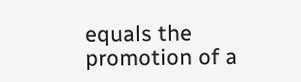equals the promotion of a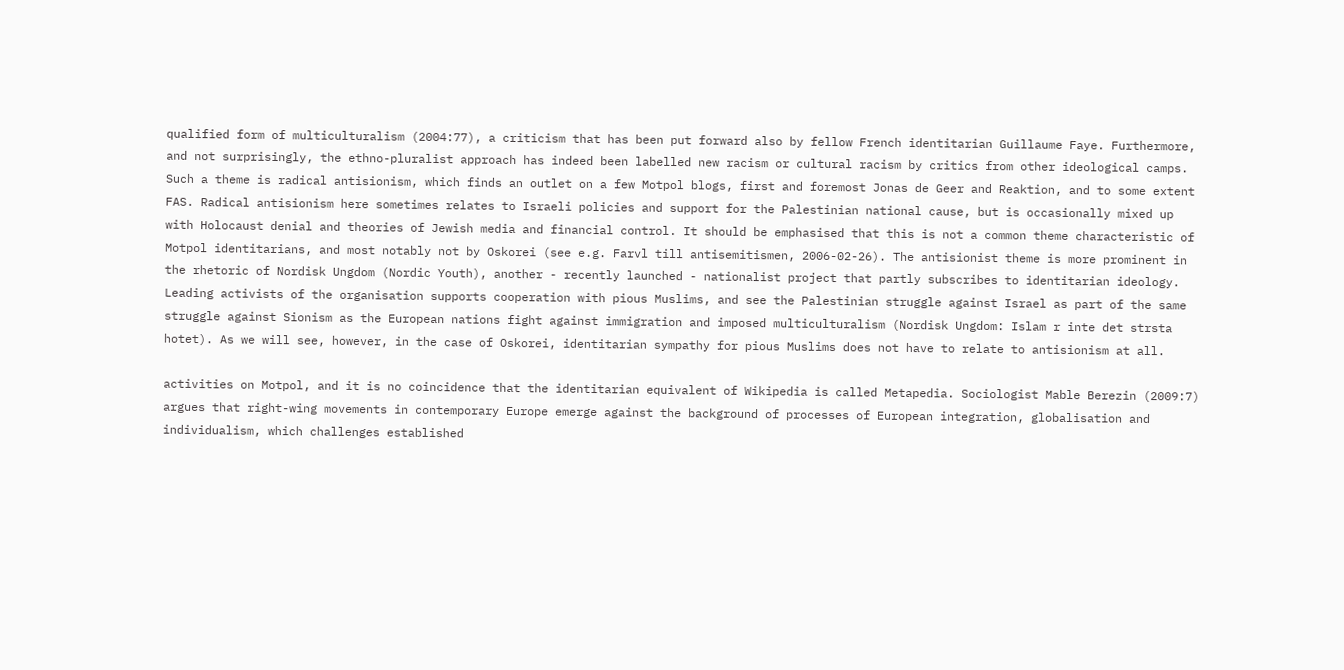qualified form of multiculturalism (2004:77), a criticism that has been put forward also by fellow French identitarian Guillaume Faye. Furthermore, and not surprisingly, the ethno-pluralist approach has indeed been labelled new racism or cultural racism by critics from other ideological camps. Such a theme is radical antisionism, which finds an outlet on a few Motpol blogs, first and foremost Jonas de Geer and Reaktion, and to some extent FAS. Radical antisionism here sometimes relates to Israeli policies and support for the Palestinian national cause, but is occasionally mixed up with Holocaust denial and theories of Jewish media and financial control. It should be emphasised that this is not a common theme characteristic of Motpol identitarians, and most notably not by Oskorei (see e.g. Farvl till antisemitismen, 2006-02-26). The antisionist theme is more prominent in the rhetoric of Nordisk Ungdom (Nordic Youth), another - recently launched - nationalist project that partly subscribes to identitarian ideology. Leading activists of the organisation supports cooperation with pious Muslims, and see the Palestinian struggle against Israel as part of the same struggle against Sionism as the European nations fight against immigration and imposed multiculturalism (Nordisk Ungdom: Islam r inte det strsta hotet). As we will see, however, in the case of Oskorei, identitarian sympathy for pious Muslims does not have to relate to antisionism at all.

activities on Motpol, and it is no coincidence that the identitarian equivalent of Wikipedia is called Metapedia. Sociologist Mable Berezin (2009:7) argues that right-wing movements in contemporary Europe emerge against the background of processes of European integration, globalisation and individualism, which challenges established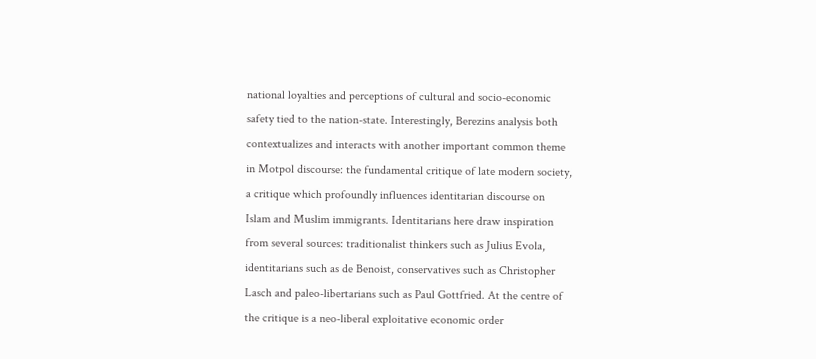national loyalties and perceptions of cultural and socio-economic safety tied to the nation-state. Interestingly, Berezins analysis both contextualizes and interacts with another important common theme in Motpol discourse: the fundamental critique of late modern society, a critique which profoundly influences identitarian discourse on Islam and Muslim immigrants. Identitarians here draw inspiration from several sources: traditionalist thinkers such as Julius Evola, identitarians such as de Benoist, conservatives such as Christopher Lasch and paleo-libertarians such as Paul Gottfried. At the centre of the critique is a neo-liberal exploitative economic order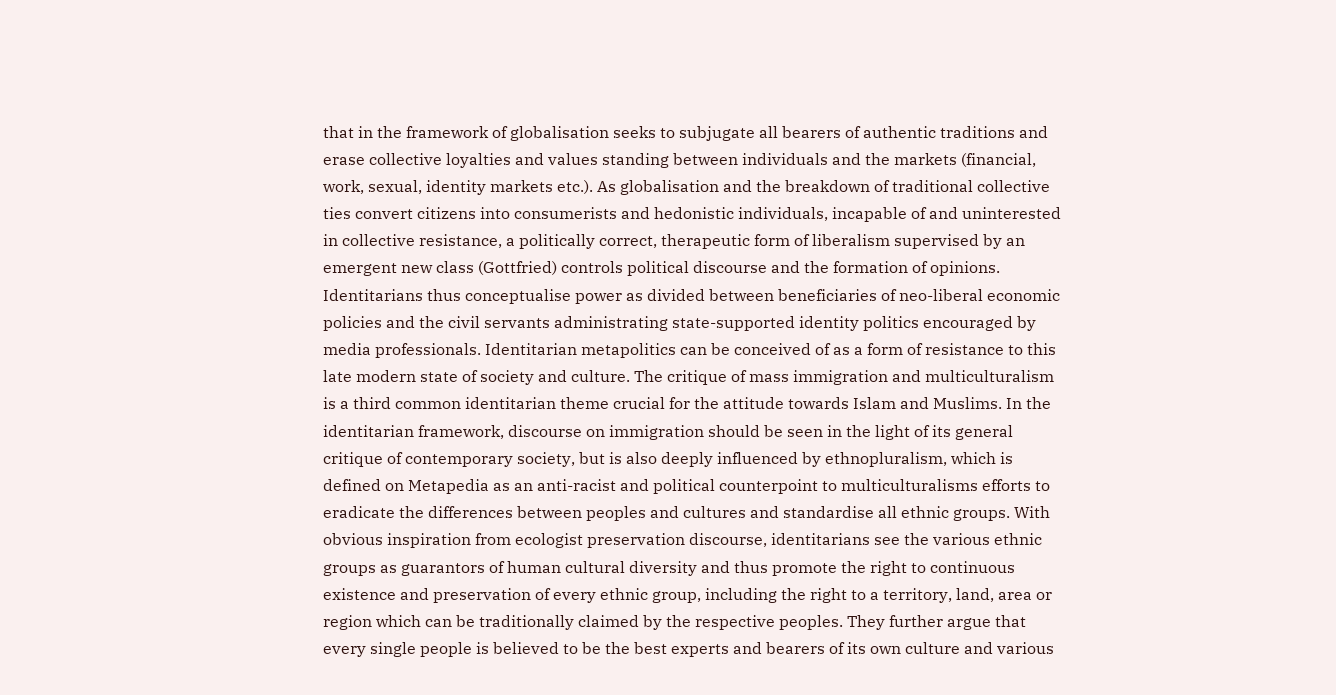that in the framework of globalisation seeks to subjugate all bearers of authentic traditions and erase collective loyalties and values standing between individuals and the markets (financial, work, sexual, identity markets etc.). As globalisation and the breakdown of traditional collective ties convert citizens into consumerists and hedonistic individuals, incapable of and uninterested in collective resistance, a politically correct, therapeutic form of liberalism supervised by an emergent new class (Gottfried) controls political discourse and the formation of opinions. Identitarians thus conceptualise power as divided between beneficiaries of neo-liberal economic policies and the civil servants administrating state-supported identity politics encouraged by media professionals. Identitarian metapolitics can be conceived of as a form of resistance to this late modern state of society and culture. The critique of mass immigration and multiculturalism is a third common identitarian theme crucial for the attitude towards Islam and Muslims. In the identitarian framework, discourse on immigration should be seen in the light of its general critique of contemporary society, but is also deeply influenced by ethnopluralism, which is defined on Metapedia as an anti-racist and political counterpoint to multiculturalisms efforts to eradicate the differences between peoples and cultures and standardise all ethnic groups. With obvious inspiration from ecologist preservation discourse, identitarians see the various ethnic groups as guarantors of human cultural diversity and thus promote the right to continuous existence and preservation of every ethnic group, including the right to a territory, land, area or region which can be traditionally claimed by the respective peoples. They further argue that every single people is believed to be the best experts and bearers of its own culture and various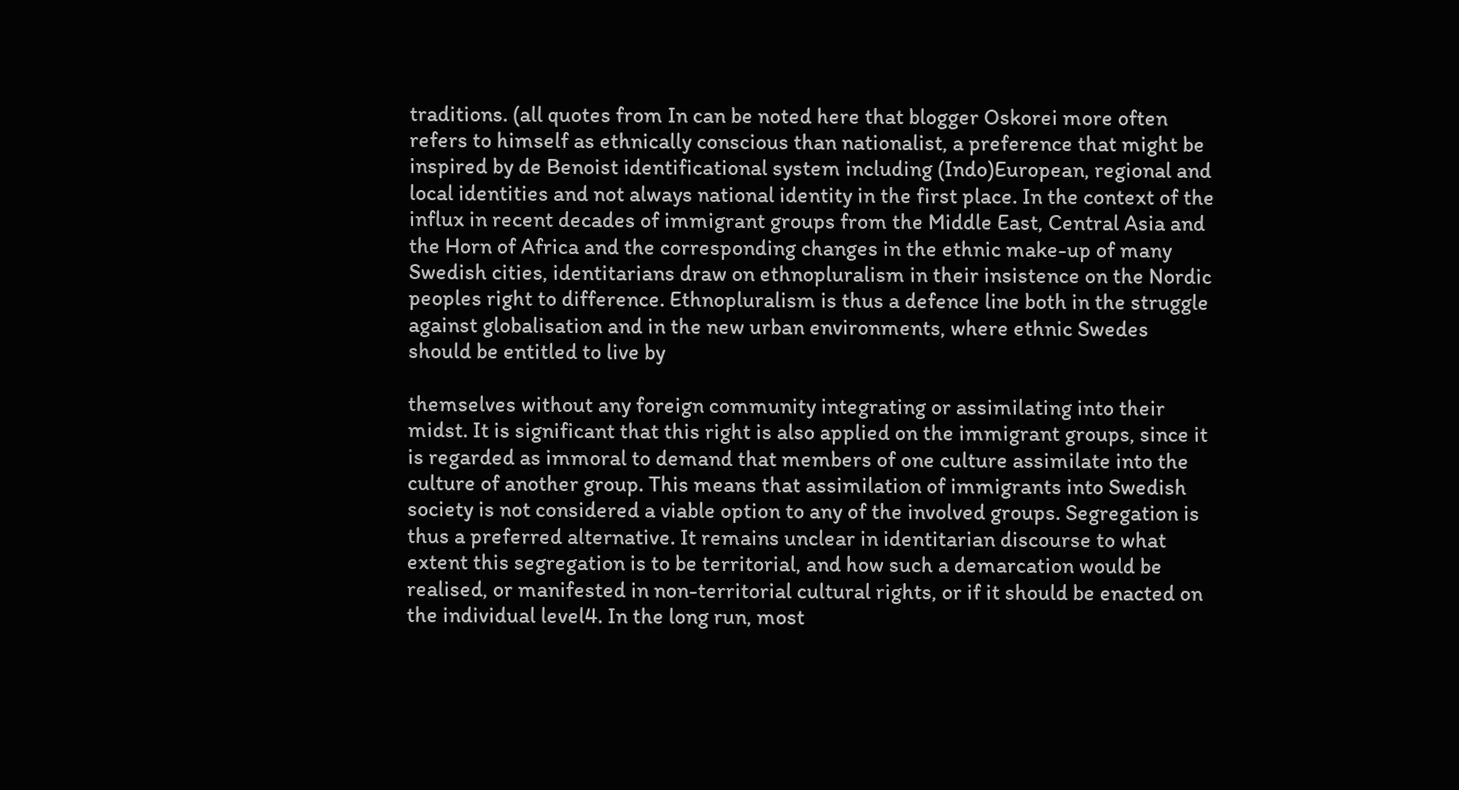traditions. (all quotes from In can be noted here that blogger Oskorei more often refers to himself as ethnically conscious than nationalist, a preference that might be inspired by de Benoist identificational system including (Indo)European, regional and local identities and not always national identity in the first place. In the context of the influx in recent decades of immigrant groups from the Middle East, Central Asia and the Horn of Africa and the corresponding changes in the ethnic make-up of many Swedish cities, identitarians draw on ethnopluralism in their insistence on the Nordic peoples right to difference. Ethnopluralism is thus a defence line both in the struggle against globalisation and in the new urban environments, where ethnic Swedes should be entitled to live by

themselves without any foreign community integrating or assimilating into their midst. It is significant that this right is also applied on the immigrant groups, since it is regarded as immoral to demand that members of one culture assimilate into the culture of another group. This means that assimilation of immigrants into Swedish society is not considered a viable option to any of the involved groups. Segregation is thus a preferred alternative. It remains unclear in identitarian discourse to what extent this segregation is to be territorial, and how such a demarcation would be realised, or manifested in non-territorial cultural rights, or if it should be enacted on the individual level4. In the long run, most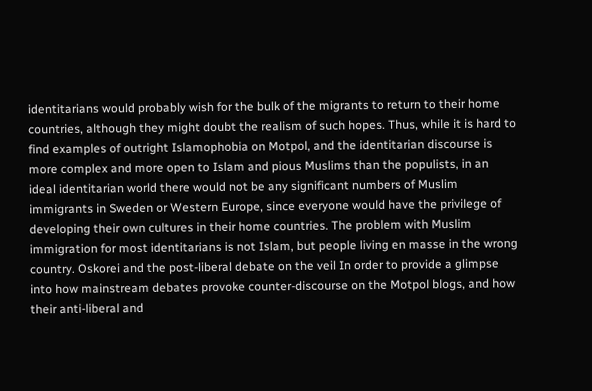identitarians would probably wish for the bulk of the migrants to return to their home countries, although they might doubt the realism of such hopes. Thus, while it is hard to find examples of outright Islamophobia on Motpol, and the identitarian discourse is more complex and more open to Islam and pious Muslims than the populists, in an ideal identitarian world there would not be any significant numbers of Muslim immigrants in Sweden or Western Europe, since everyone would have the privilege of developing their own cultures in their home countries. The problem with Muslim immigration for most identitarians is not Islam, but people living en masse in the wrong country. Oskorei and the post-liberal debate on the veil In order to provide a glimpse into how mainstream debates provoke counter-discourse on the Motpol blogs, and how their anti-liberal and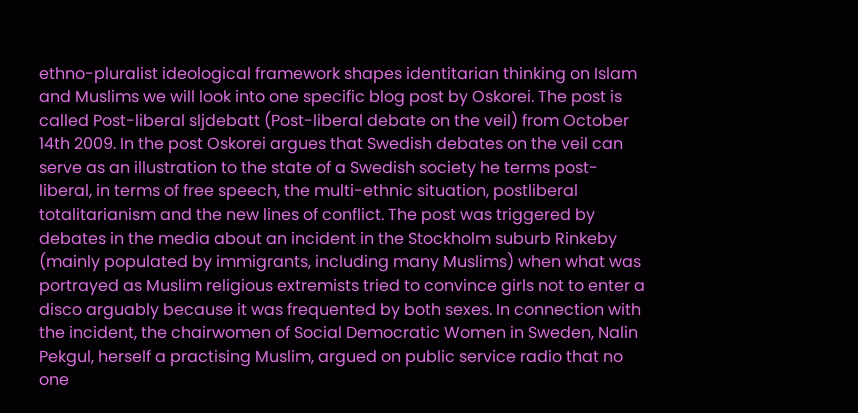ethno-pluralist ideological framework shapes identitarian thinking on Islam and Muslims we will look into one specific blog post by Oskorei. The post is called Post-liberal sljdebatt (Post-liberal debate on the veil) from October 14th 2009. In the post Oskorei argues that Swedish debates on the veil can serve as an illustration to the state of a Swedish society he terms post-liberal, in terms of free speech, the multi-ethnic situation, postliberal totalitarianism and the new lines of conflict. The post was triggered by debates in the media about an incident in the Stockholm suburb Rinkeby (mainly populated by immigrants, including many Muslims) when what was portrayed as Muslim religious extremists tried to convince girls not to enter a disco arguably because it was frequented by both sexes. In connection with the incident, the chairwomen of Social Democratic Women in Sweden, Nalin Pekgul, herself a practising Muslim, argued on public service radio that no one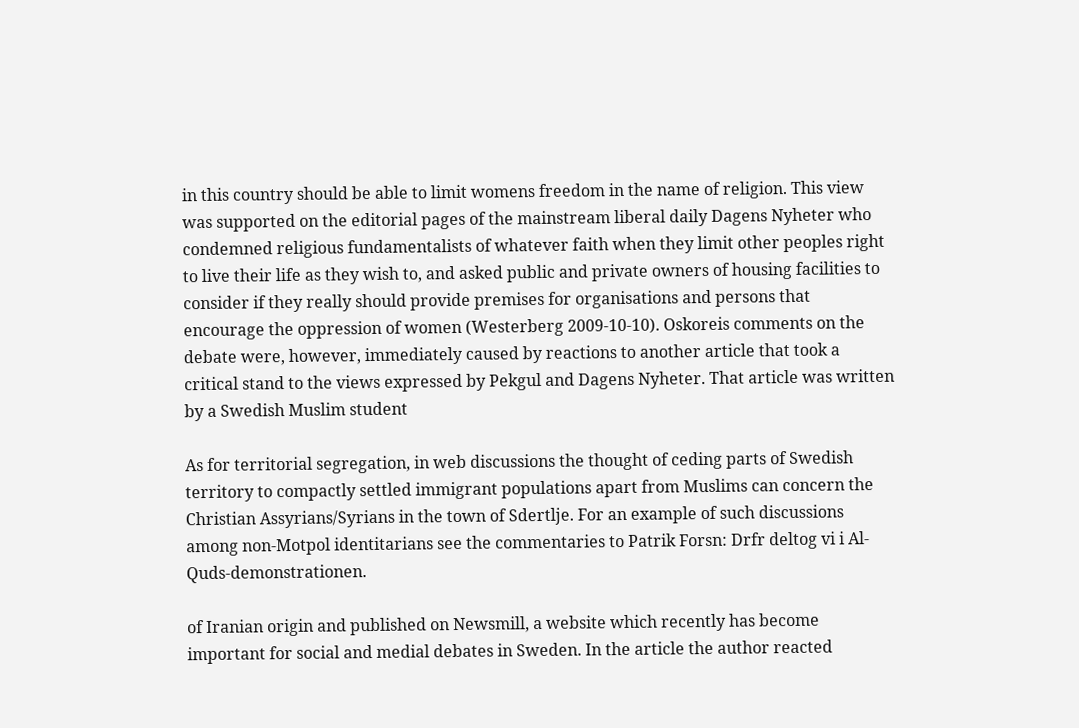in this country should be able to limit womens freedom in the name of religion. This view was supported on the editorial pages of the mainstream liberal daily Dagens Nyheter who condemned religious fundamentalists of whatever faith when they limit other peoples right to live their life as they wish to, and asked public and private owners of housing facilities to consider if they really should provide premises for organisations and persons that encourage the oppression of women (Westerberg 2009-10-10). Oskoreis comments on the debate were, however, immediately caused by reactions to another article that took a critical stand to the views expressed by Pekgul and Dagens Nyheter. That article was written by a Swedish Muslim student

As for territorial segregation, in web discussions the thought of ceding parts of Swedish territory to compactly settled immigrant populations apart from Muslims can concern the Christian Assyrians/Syrians in the town of Sdertlje. For an example of such discussions among non-Motpol identitarians see the commentaries to Patrik Forsn: Drfr deltog vi i Al-Quds-demonstrationen.

of Iranian origin and published on Newsmill, a website which recently has become important for social and medial debates in Sweden. In the article the author reacted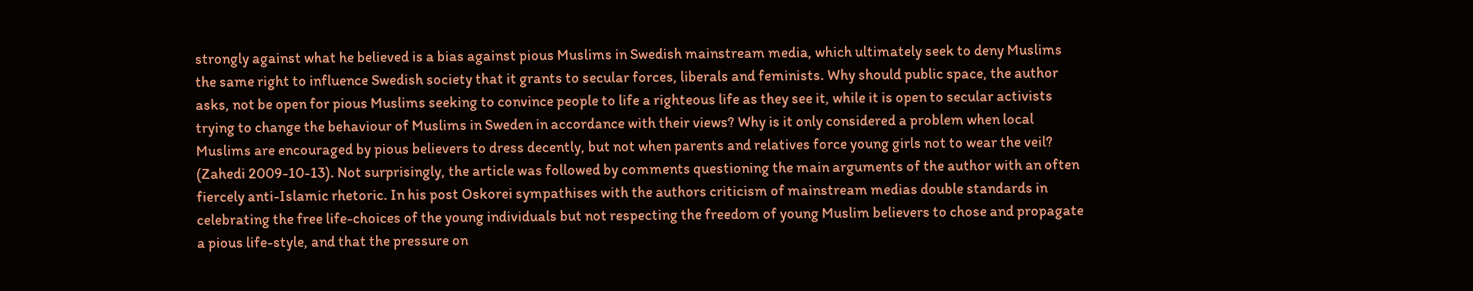strongly against what he believed is a bias against pious Muslims in Swedish mainstream media, which ultimately seek to deny Muslims the same right to influence Swedish society that it grants to secular forces, liberals and feminists. Why should public space, the author asks, not be open for pious Muslims seeking to convince people to life a righteous life as they see it, while it is open to secular activists trying to change the behaviour of Muslims in Sweden in accordance with their views? Why is it only considered a problem when local Muslims are encouraged by pious believers to dress decently, but not when parents and relatives force young girls not to wear the veil? (Zahedi 2009-10-13). Not surprisingly, the article was followed by comments questioning the main arguments of the author with an often fiercely anti-Islamic rhetoric. In his post Oskorei sympathises with the authors criticism of mainstream medias double standards in celebrating the free life-choices of the young individuals but not respecting the freedom of young Muslim believers to chose and propagate a pious life-style, and that the pressure on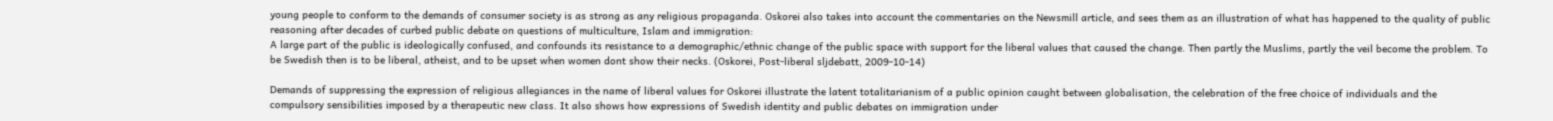young people to conform to the demands of consumer society is as strong as any religious propaganda. Oskorei also takes into account the commentaries on the Newsmill article, and sees them as an illustration of what has happened to the quality of public reasoning after decades of curbed public debate on questions of multiculture, Islam and immigration:
A large part of the public is ideologically confused, and confounds its resistance to a demographic/ethnic change of the public space with support for the liberal values that caused the change. Then partly the Muslims, partly the veil become the problem. To be Swedish then is to be liberal, atheist, and to be upset when women dont show their necks. (Oskorei, Post-liberal sljdebatt, 2009-10-14)

Demands of suppressing the expression of religious allegiances in the name of liberal values for Oskorei illustrate the latent totalitarianism of a public opinion caught between globalisation, the celebration of the free choice of individuals and the compulsory sensibilities imposed by a therapeutic new class. It also shows how expressions of Swedish identity and public debates on immigration under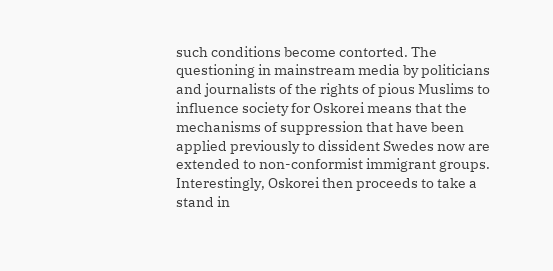such conditions become contorted. The questioning in mainstream media by politicians and journalists of the rights of pious Muslims to influence society for Oskorei means that the mechanisms of suppression that have been applied previously to dissident Swedes now are extended to non-conformist immigrant groups. Interestingly, Oskorei then proceeds to take a stand in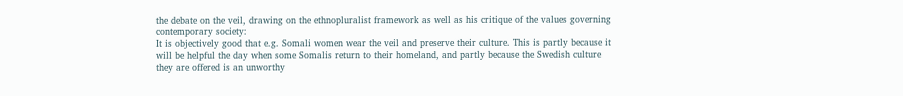the debate on the veil, drawing on the ethnopluralist framework as well as his critique of the values governing contemporary society:
It is objectively good that e.g. Somali women wear the veil and preserve their culture. This is partly because it will be helpful the day when some Somalis return to their homeland, and partly because the Swedish culture they are offered is an unworthy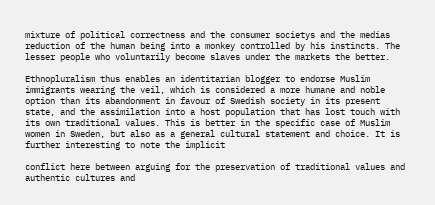mixture of political correctness and the consumer societys and the medias reduction of the human being into a monkey controlled by his instincts. The lesser people who voluntarily become slaves under the markets the better.

Ethnopluralism thus enables an identitarian blogger to endorse Muslim immigrants wearing the veil, which is considered a more humane and noble option than its abandonment in favour of Swedish society in its present state, and the assimilation into a host population that has lost touch with its own traditional values. This is better in the specific case of Muslim women in Sweden, but also as a general cultural statement and choice. It is further interesting to note the implicit

conflict here between arguing for the preservation of traditional values and authentic cultures and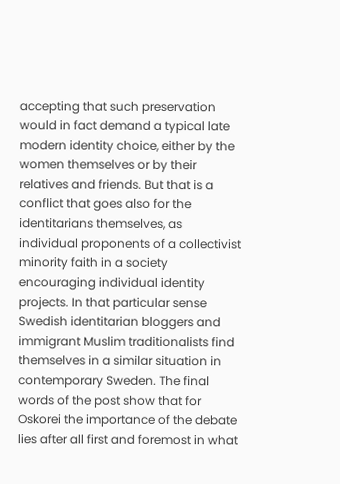accepting that such preservation would in fact demand a typical late modern identity choice, either by the women themselves or by their relatives and friends. But that is a conflict that goes also for the identitarians themselves, as individual proponents of a collectivist minority faith in a society encouraging individual identity projects. In that particular sense Swedish identitarian bloggers and immigrant Muslim traditionalists find themselves in a similar situation in contemporary Sweden. The final words of the post show that for Oskorei the importance of the debate lies after all first and foremost in what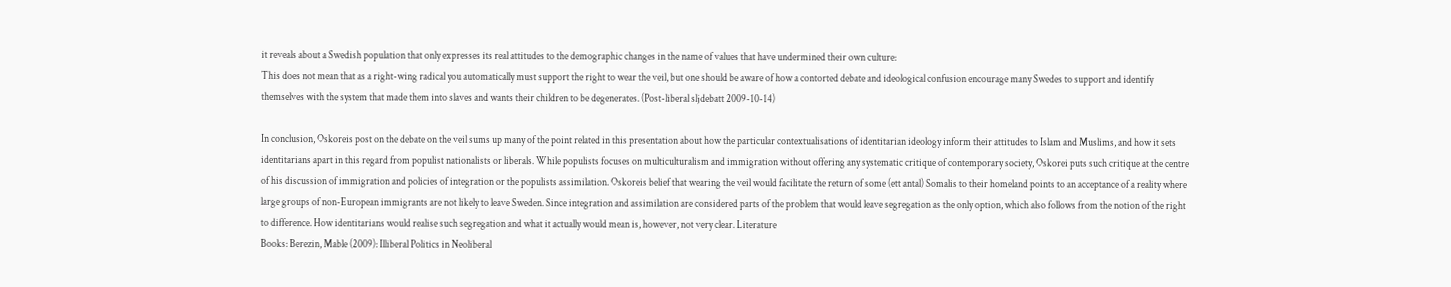it reveals about a Swedish population that only expresses its real attitudes to the demographic changes in the name of values that have undermined their own culture:
This does not mean that as a right-wing radical you automatically must support the right to wear the veil, but one should be aware of how a contorted debate and ideological confusion encourage many Swedes to support and identify themselves with the system that made them into slaves and wants their children to be degenerates. (Post-liberal sljdebatt 2009-10-14)

In conclusion, Oskoreis post on the debate on the veil sums up many of the point related in this presentation about how the particular contextualisations of identitarian ideology inform their attitudes to Islam and Muslims, and how it sets identitarians apart in this regard from populist nationalists or liberals. While populists focuses on multiculturalism and immigration without offering any systematic critique of contemporary society, Oskorei puts such critique at the centre of his discussion of immigration and policies of integration or the populists assimilation. Oskoreis belief that wearing the veil would facilitate the return of some (ett antal) Somalis to their homeland points to an acceptance of a reality where large groups of non-European immigrants are not likely to leave Sweden. Since integration and assimilation are considered parts of the problem that would leave segregation as the only option, which also follows from the notion of the right to difference. How identitarians would realise such segregation and what it actually would mean is, however, not very clear. Literature
Books: Berezin, Mable (2009): Illiberal Politics in Neoliberal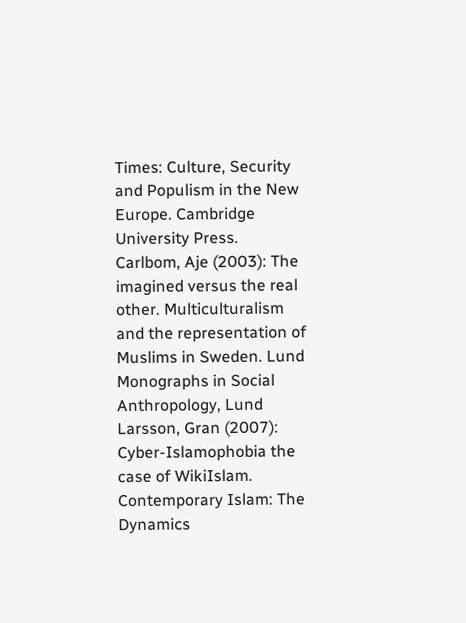Times: Culture, Security and Populism in the New Europe. Cambridge University Press. Carlbom, Aje (2003): The imagined versus the real other. Multiculturalism and the representation of Muslims in Sweden. Lund Monographs in Social Anthropology, Lund Larsson, Gran (2007): Cyber-Islamophobia the case of WikiIslam. Contemporary Islam: The Dynamics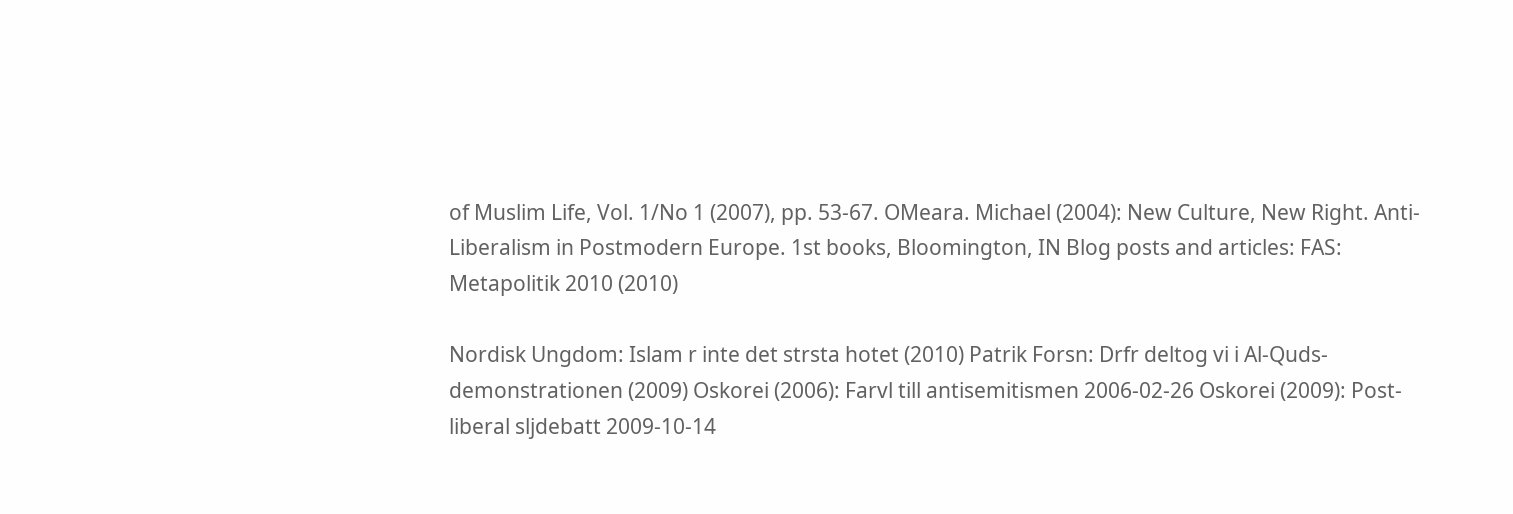of Muslim Life, Vol. 1/No 1 (2007), pp. 53-67. OMeara. Michael (2004): New Culture, New Right. Anti-Liberalism in Postmodern Europe. 1st books, Bloomington, IN Blog posts and articles: FAS: Metapolitik 2010 (2010)

Nordisk Ungdom: Islam r inte det strsta hotet (2010) Patrik Forsn: Drfr deltog vi i Al-Quds-demonstrationen (2009) Oskorei (2006): Farvl till antisemitismen 2006-02-26 Oskorei (2009): Post-liberal sljdebatt 2009-10-14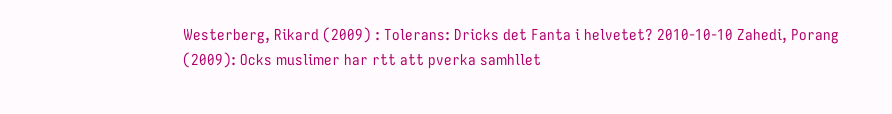Westerberg, Rikard (2009) : Tolerans: Dricks det Fanta i helvetet? 2010-10-10 Zahedi, Porang (2009): Ocks muslimer har rtt att pverka samhllet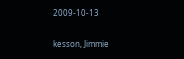2009-10-13

kesson, Jimmie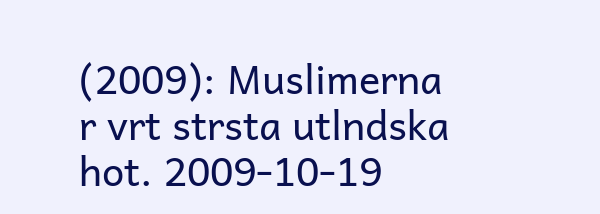(2009): Muslimerna r vrt strsta utlndska hot. 2009-10-19